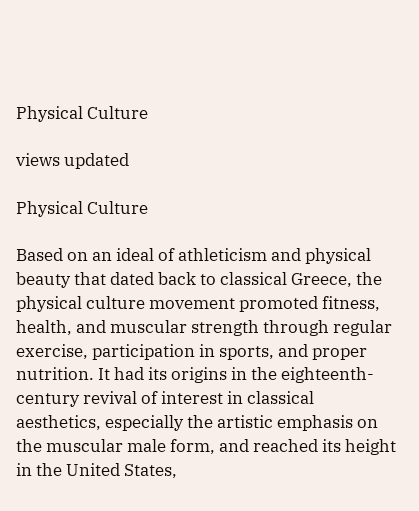Physical Culture

views updated

Physical Culture

Based on an ideal of athleticism and physical beauty that dated back to classical Greece, the physical culture movement promoted fitness, health, and muscular strength through regular exercise, participation in sports, and proper nutrition. It had its origins in the eighteenth-century revival of interest in classical aesthetics, especially the artistic emphasis on the muscular male form, and reached its height in the United States,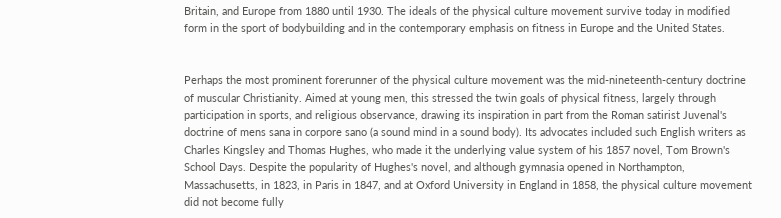Britain, and Europe from 1880 until 1930. The ideals of the physical culture movement survive today in modified form in the sport of bodybuilding and in the contemporary emphasis on fitness in Europe and the United States.


Perhaps the most prominent forerunner of the physical culture movement was the mid-nineteenth-century doctrine of muscular Christianity. Aimed at young men, this stressed the twin goals of physical fitness, largely through participation in sports, and religious observance, drawing its inspiration in part from the Roman satirist Juvenal's doctrine of mens sana in corpore sano (a sound mind in a sound body). Its advocates included such English writers as Charles Kingsley and Thomas Hughes, who made it the underlying value system of his 1857 novel, Tom Brown's School Days. Despite the popularity of Hughes's novel, and although gymnasia opened in Northampton, Massachusetts, in 1823, in Paris in 1847, and at Oxford University in England in 1858, the physical culture movement did not become fully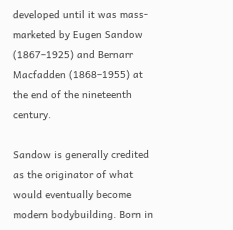developed until it was mass-marketed by Eugen Sandow (1867–1925) and Bernarr Macfadden (1868–1955) at the end of the nineteenth century.

Sandow is generally credited as the originator of what would eventually become modern bodybuilding. Born in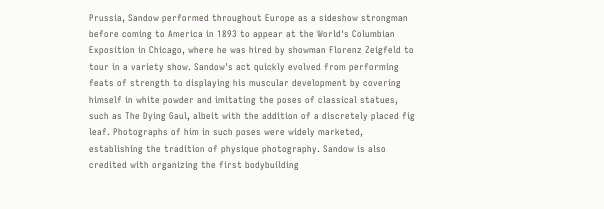Prussia, Sandow performed throughout Europe as a sideshow strongman before coming to America in 1893 to appear at the World's Columbian Exposition in Chicago, where he was hired by showman Florenz Zeigfeld to tour in a variety show. Sandow's act quickly evolved from performing feats of strength to displaying his muscular development by covering himself in white powder and imitating the poses of classical statues, such as The Dying Gaul, albeit with the addition of a discretely placed fig leaf. Photographs of him in such poses were widely marketed, establishing the tradition of physique photography. Sandow is also credited with organizing the first bodybuilding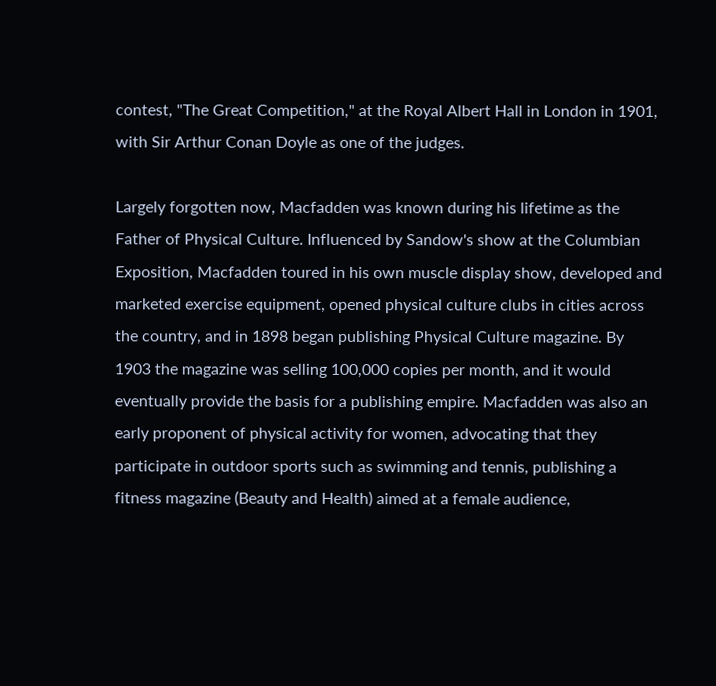contest, "The Great Competition," at the Royal Albert Hall in London in 1901, with Sir Arthur Conan Doyle as one of the judges.

Largely forgotten now, Macfadden was known during his lifetime as the Father of Physical Culture. Influenced by Sandow's show at the Columbian Exposition, Macfadden toured in his own muscle display show, developed and marketed exercise equipment, opened physical culture clubs in cities across the country, and in 1898 began publishing Physical Culture magazine. By 1903 the magazine was selling 100,000 copies per month, and it would eventually provide the basis for a publishing empire. Macfadden was also an early proponent of physical activity for women, advocating that they participate in outdoor sports such as swimming and tennis, publishing a fitness magazine (Beauty and Health) aimed at a female audience,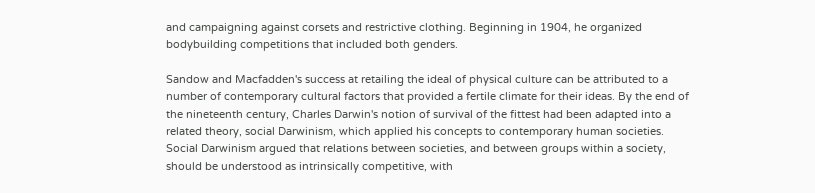and campaigning against corsets and restrictive clothing. Beginning in 1904, he organized bodybuilding competitions that included both genders.

Sandow and Macfadden's success at retailing the ideal of physical culture can be attributed to a number of contemporary cultural factors that provided a fertile climate for their ideas. By the end of the nineteenth century, Charles Darwin's notion of survival of the fittest had been adapted into a related theory, social Darwinism, which applied his concepts to contemporary human societies. Social Darwinism argued that relations between societies, and between groups within a society, should be understood as intrinsically competitive, with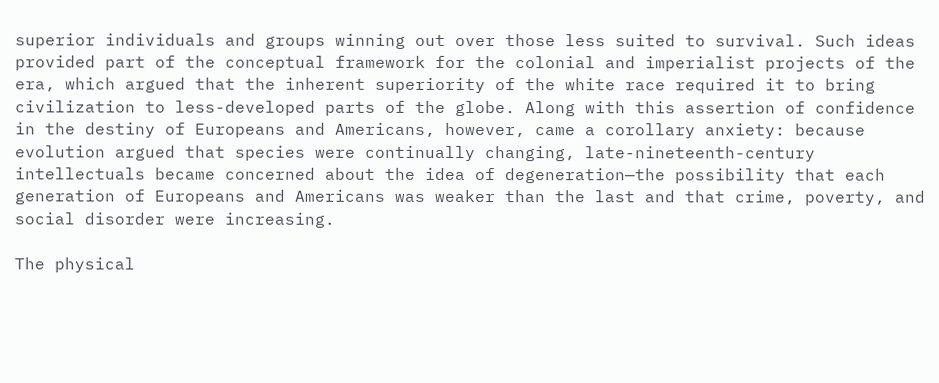superior individuals and groups winning out over those less suited to survival. Such ideas provided part of the conceptual framework for the colonial and imperialist projects of the era, which argued that the inherent superiority of the white race required it to bring civilization to less-developed parts of the globe. Along with this assertion of confidence in the destiny of Europeans and Americans, however, came a corollary anxiety: because evolution argued that species were continually changing, late-nineteenth-century intellectuals became concerned about the idea of degeneration—the possibility that each generation of Europeans and Americans was weaker than the last and that crime, poverty, and social disorder were increasing.

The physical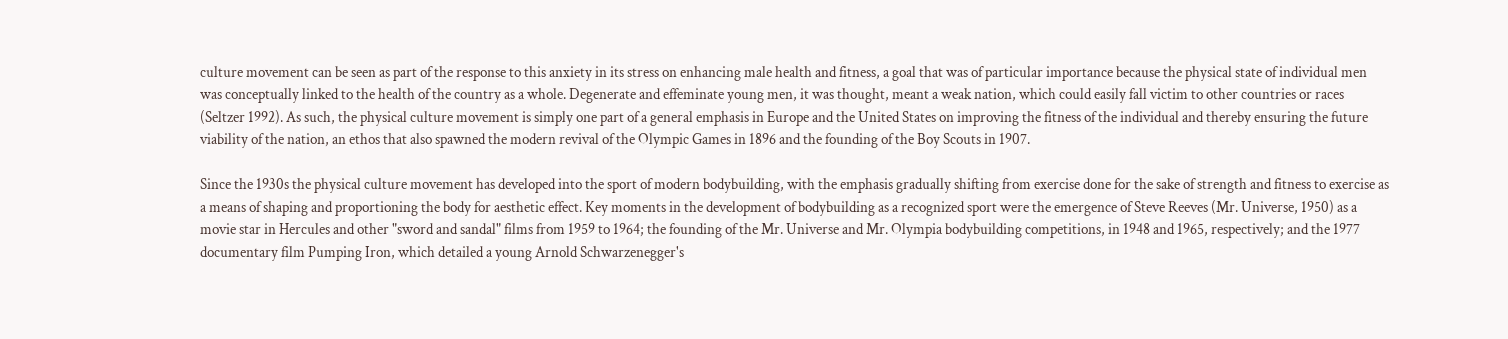culture movement can be seen as part of the response to this anxiety in its stress on enhancing male health and fitness, a goal that was of particular importance because the physical state of individual men was conceptually linked to the health of the country as a whole. Degenerate and effeminate young men, it was thought, meant a weak nation, which could easily fall victim to other countries or races (Seltzer 1992). As such, the physical culture movement is simply one part of a general emphasis in Europe and the United States on improving the fitness of the individual and thereby ensuring the future viability of the nation, an ethos that also spawned the modern revival of the Olympic Games in 1896 and the founding of the Boy Scouts in 1907.

Since the 1930s the physical culture movement has developed into the sport of modern bodybuilding, with the emphasis gradually shifting from exercise done for the sake of strength and fitness to exercise as a means of shaping and proportioning the body for aesthetic effect. Key moments in the development of bodybuilding as a recognized sport were the emergence of Steve Reeves (Mr. Universe, 1950) as a movie star in Hercules and other "sword and sandal" films from 1959 to 1964; the founding of the Mr. Universe and Mr. Olympia bodybuilding competitions, in 1948 and 1965, respectively; and the 1977 documentary film Pumping Iron, which detailed a young Arnold Schwarzenegger's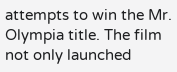attempts to win the Mr. Olympia title. The film not only launched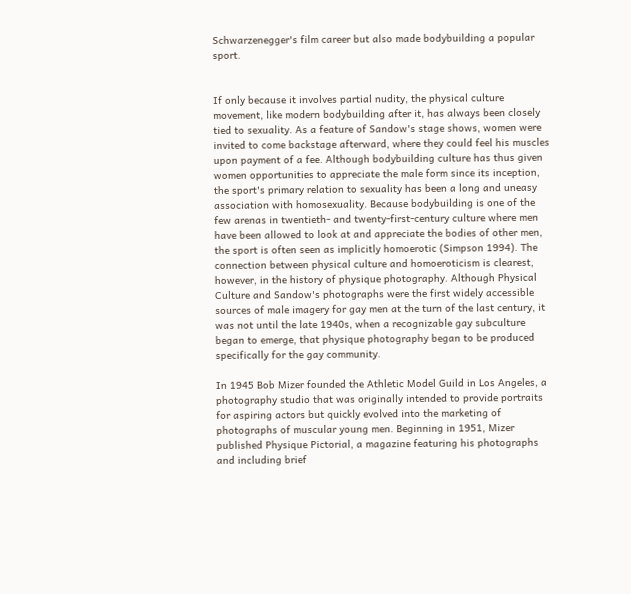Schwarzenegger's film career but also made bodybuilding a popular sport.


If only because it involves partial nudity, the physical culture movement, like modern bodybuilding after it, has always been closely tied to sexuality. As a feature of Sandow's stage shows, women were invited to come backstage afterward, where they could feel his muscles upon payment of a fee. Although bodybuilding culture has thus given women opportunities to appreciate the male form since its inception, the sport's primary relation to sexuality has been a long and uneasy association with homosexuality. Because bodybuilding is one of the few arenas in twentieth- and twenty-first-century culture where men have been allowed to look at and appreciate the bodies of other men, the sport is often seen as implicitly homoerotic (Simpson 1994). The connection between physical culture and homoeroticism is clearest, however, in the history of physique photography. Although Physical Culture and Sandow's photographs were the first widely accessible sources of male imagery for gay men at the turn of the last century, it was not until the late 1940s, when a recognizable gay subculture began to emerge, that physique photography began to be produced specifically for the gay community.

In 1945 Bob Mizer founded the Athletic Model Guild in Los Angeles, a photography studio that was originally intended to provide portraits for aspiring actors but quickly evolved into the marketing of photographs of muscular young men. Beginning in 1951, Mizer published Physique Pictorial, a magazine featuring his photographs and including brief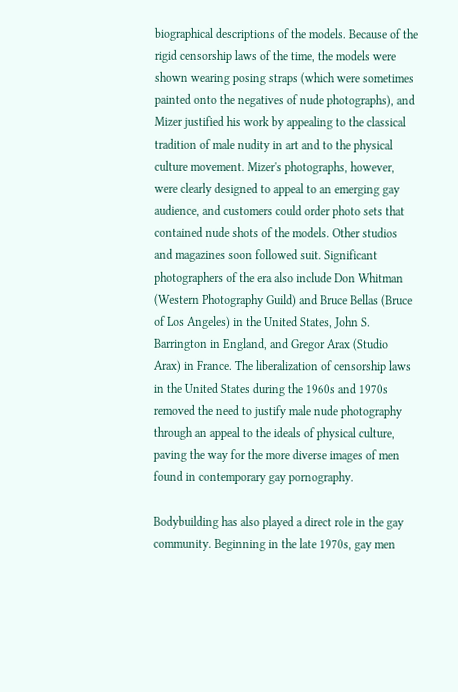biographical descriptions of the models. Because of the rigid censorship laws of the time, the models were shown wearing posing straps (which were sometimes painted onto the negatives of nude photographs), and Mizer justified his work by appealing to the classical tradition of male nudity in art and to the physical culture movement. Mizer's photographs, however, were clearly designed to appeal to an emerging gay audience, and customers could order photo sets that contained nude shots of the models. Other studios and magazines soon followed suit. Significant photographers of the era also include Don Whitman (Western Photography Guild) and Bruce Bellas (Bruce of Los Angeles) in the United States, John S. Barrington in England, and Gregor Arax (Studio Arax) in France. The liberalization of censorship laws in the United States during the 1960s and 1970s removed the need to justify male nude photography through an appeal to the ideals of physical culture, paving the way for the more diverse images of men found in contemporary gay pornography.

Bodybuilding has also played a direct role in the gay community. Beginning in the late 1970s, gay men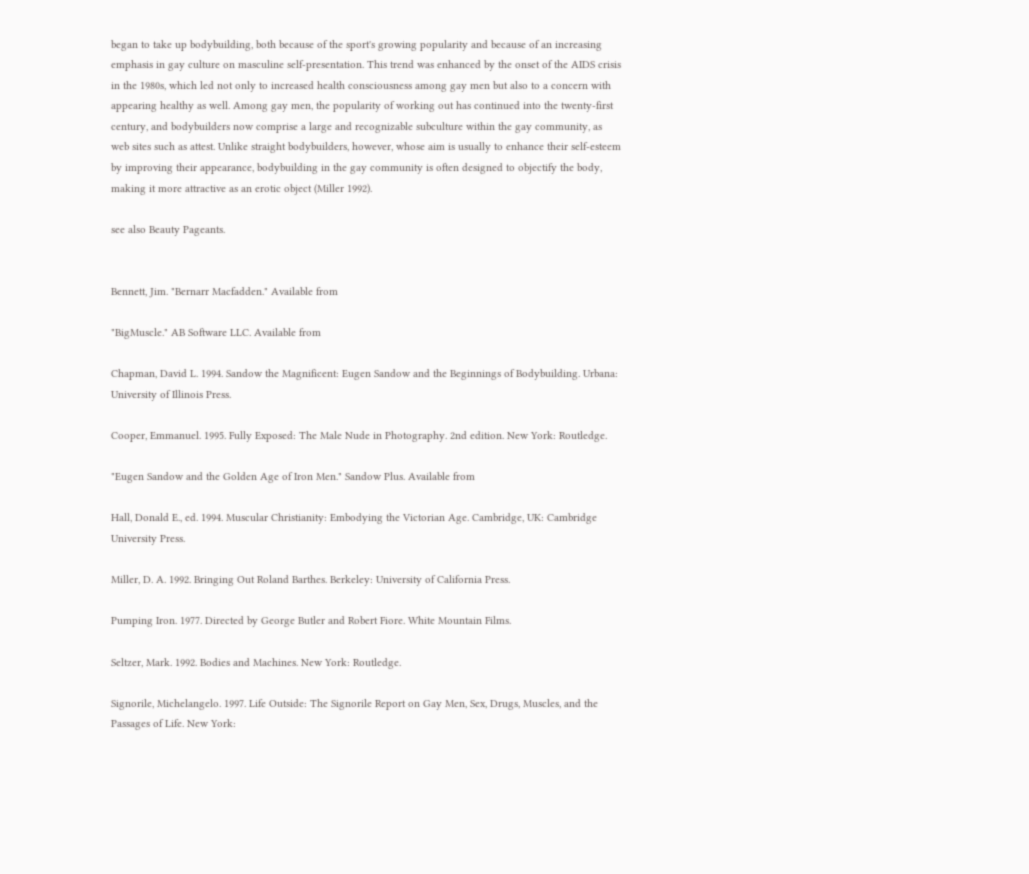began to take up bodybuilding, both because of the sport's growing popularity and because of an increasing emphasis in gay culture on masculine self-presentation. This trend was enhanced by the onset of the AIDS crisis in the 1980s, which led not only to increased health consciousness among gay men but also to a concern with appearing healthy as well. Among gay men, the popularity of working out has continued into the twenty-first century, and bodybuilders now comprise a large and recognizable subculture within the gay community, as web sites such as attest. Unlike straight bodybuilders, however, whose aim is usually to enhance their self-esteem by improving their appearance, bodybuilding in the gay community is often designed to objectify the body, making it more attractive as an erotic object (Miller 1992).

see also Beauty Pageants.


Bennett, Jim. "Bernarr Macfadden." Available from

"BigMuscle." AB Software LLC. Available from

Chapman, David L. 1994. Sandow the Magnificent: Eugen Sandow and the Beginnings of Bodybuilding. Urbana: University of Illinois Press.

Cooper, Emmanuel. 1995. Fully Exposed: The Male Nude in Photography. 2nd edition. New York: Routledge.

"Eugen Sandow and the Golden Age of Iron Men." Sandow Plus. Available from

Hall, Donald E., ed. 1994. Muscular Christianity: Embodying the Victorian Age. Cambridge, UK: Cambridge University Press.

Miller, D. A. 1992. Bringing Out Roland Barthes. Berkeley: University of California Press.

Pumping Iron. 1977. Directed by George Butler and Robert Fiore. White Mountain Films.

Seltzer, Mark. 1992. Bodies and Machines. New York: Routledge.

Signorile, Michelangelo. 1997. Life Outside: The Signorile Report on Gay Men, Sex, Drugs, Muscles, and the Passages of Life. New York: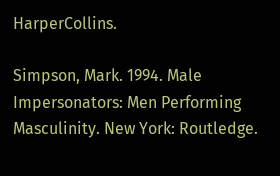HarperCollins.

Simpson, Mark. 1994. Male Impersonators: Men Performing Masculinity. New York: Routledge.